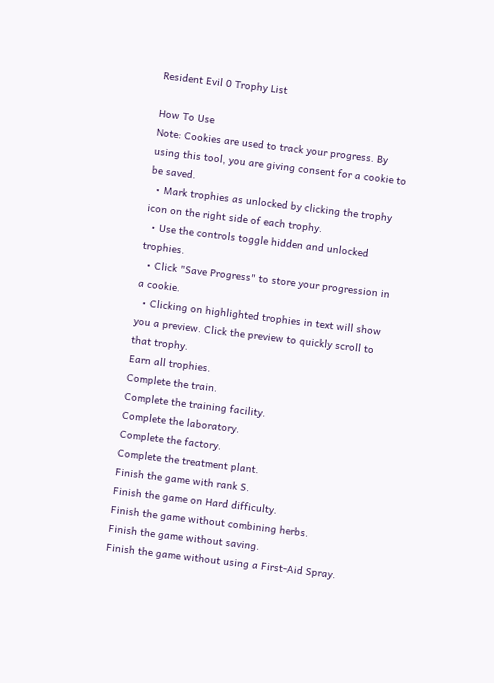Resident Evil 0 Trophy List

How To Use
Note: Cookies are used to track your progress. By using this tool, you are giving consent for a cookie to be saved.
  • Mark trophies as unlocked by clicking the trophy icon on the right side of each trophy.
  • Use the controls toggle hidden and unlocked trophies.
  • Click "Save Progress" to store your progression in a cookie.
  • Clicking on highlighted trophies in text will show you a preview. Click the preview to quickly scroll to that trophy.
Earn all trophies.
Complete the train.
Complete the training facility.
Complete the laboratory.
Complete the factory.
Complete the treatment plant.
Finish the game with rank S.
Finish the game on Hard difficulty.
Finish the game without combining herbs.
Finish the game without saving.
Finish the game without using a First-Aid Spray.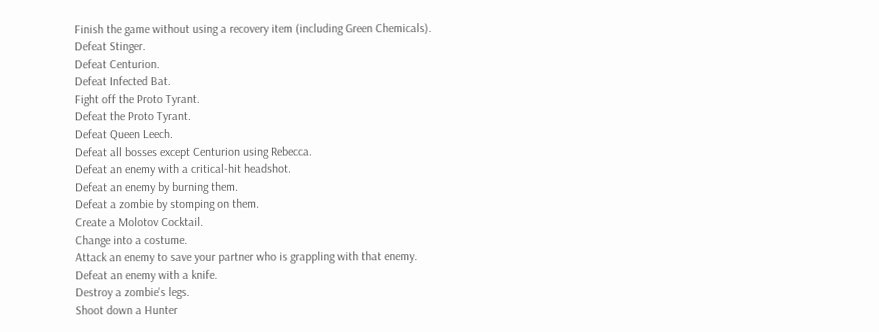Finish the game without using a recovery item (including Green Chemicals).
Defeat Stinger.
Defeat Centurion.
Defeat Infected Bat.
Fight off the Proto Tyrant.
Defeat the Proto Tyrant.
Defeat Queen Leech.
Defeat all bosses except Centurion using Rebecca.
Defeat an enemy with a critical-hit headshot.
Defeat an enemy by burning them.
Defeat a zombie by stomping on them.
Create a Molotov Cocktail.
Change into a costume.
Attack an enemy to save your partner who is grappling with that enemy.
Defeat an enemy with a knife.
Destroy a zombie's legs.
Shoot down a Hunter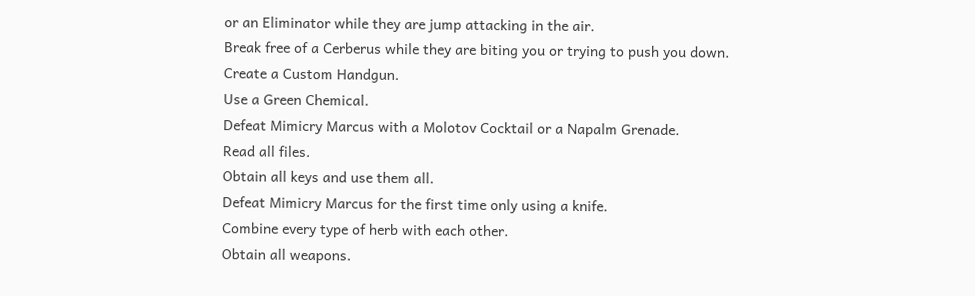or an Eliminator while they are jump attacking in the air.
Break free of a Cerberus while they are biting you or trying to push you down.
Create a Custom Handgun.
Use a Green Chemical.
Defeat Mimicry Marcus with a Molotov Cocktail or a Napalm Grenade.
Read all files.
Obtain all keys and use them all.
Defeat Mimicry Marcus for the first time only using a knife.
Combine every type of herb with each other.
Obtain all weapons.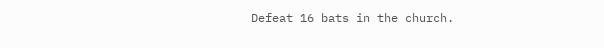Defeat 16 bats in the church.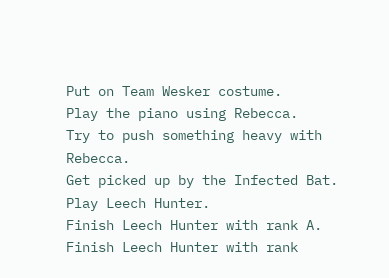Put on Team Wesker costume.
Play the piano using Rebecca.
Try to push something heavy with Rebecca.
Get picked up by the Infected Bat.
Play Leech Hunter.
Finish Leech Hunter with rank A.
Finish Leech Hunter with rank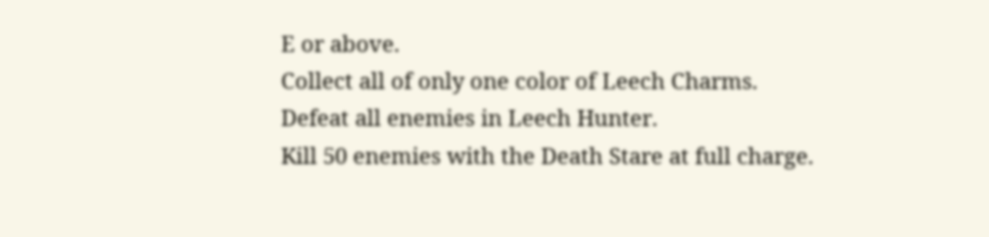E or above.
Collect all of only one color of Leech Charms.
Defeat all enemies in Leech Hunter.
Kill 50 enemies with the Death Stare at full charge.